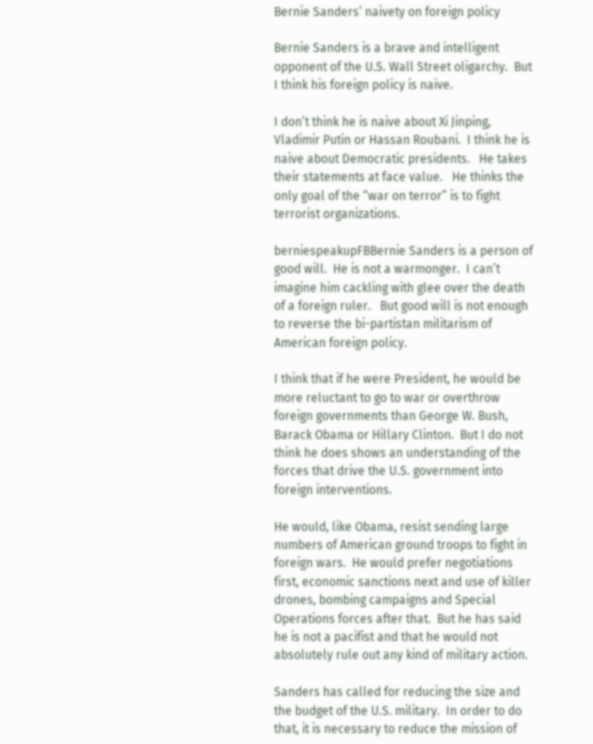Bernie Sanders’ naivety on foreign policy

Bernie Sanders is a brave and intelligent opponent of the U.S. Wall Street oligarchy.  But I think his foreign policy is naive.

I don’t think he is naive about Xi Jinping, Vladimir Putin or Hassan Roubani.  I think he is naive about Democratic presidents.   He takes their statements at face value.   He thinks the only goal of the “war on terror” is to fight terrorist organizations.

berniespeakupFBBernie Sanders is a person of good will.  He is not a warmonger.  I can’t imagine him cackling with glee over the death of a foreign ruler.   But good will is not enough to reverse the bi-partistan militarism of American foreign policy.

I think that if he were President, he would be more reluctant to go to war or overthrow foreign governments than George W. Bush, Barack Obama or Hillary Clinton.  But I do not think he does shows an understanding of the forces that drive the U.S. government into foreign interventions.

He would, like Obama, resist sending large numbers of American ground troops to fight in foreign wars.  He would prefer negotiations first, economic sanctions next and use of killer drones, bombing campaigns and Special Operations forces after that.  But he has said he is not a pacifist and that he would not absolutely rule out any kind of military action.

Sanders has called for reducing the size and the budget of the U.S. military.  In order to do that, it is necessary to reduce the mission of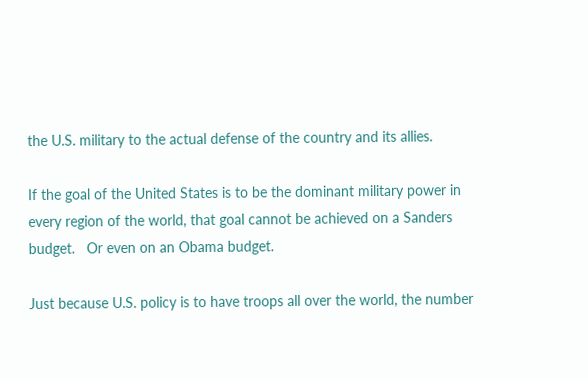the U.S. military to the actual defense of the country and its allies.

If the goal of the United States is to be the dominant military power in every region of the world, that goal cannot be achieved on a Sanders budget.   Or even on an Obama budget.

Just because U.S. policy is to have troops all over the world, the number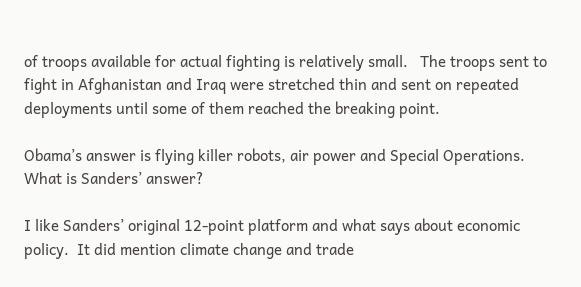of troops available for actual fighting is relatively small.   The troops sent to fight in Afghanistan and Iraq were stretched thin and sent on repeated deployments until some of them reached the breaking point.

Obama’s answer is flying killer robots, air power and Special Operations.  What is Sanders’ answer?

I like Sanders’ original 12-point platform and what says about economic policy.  It did mention climate change and trade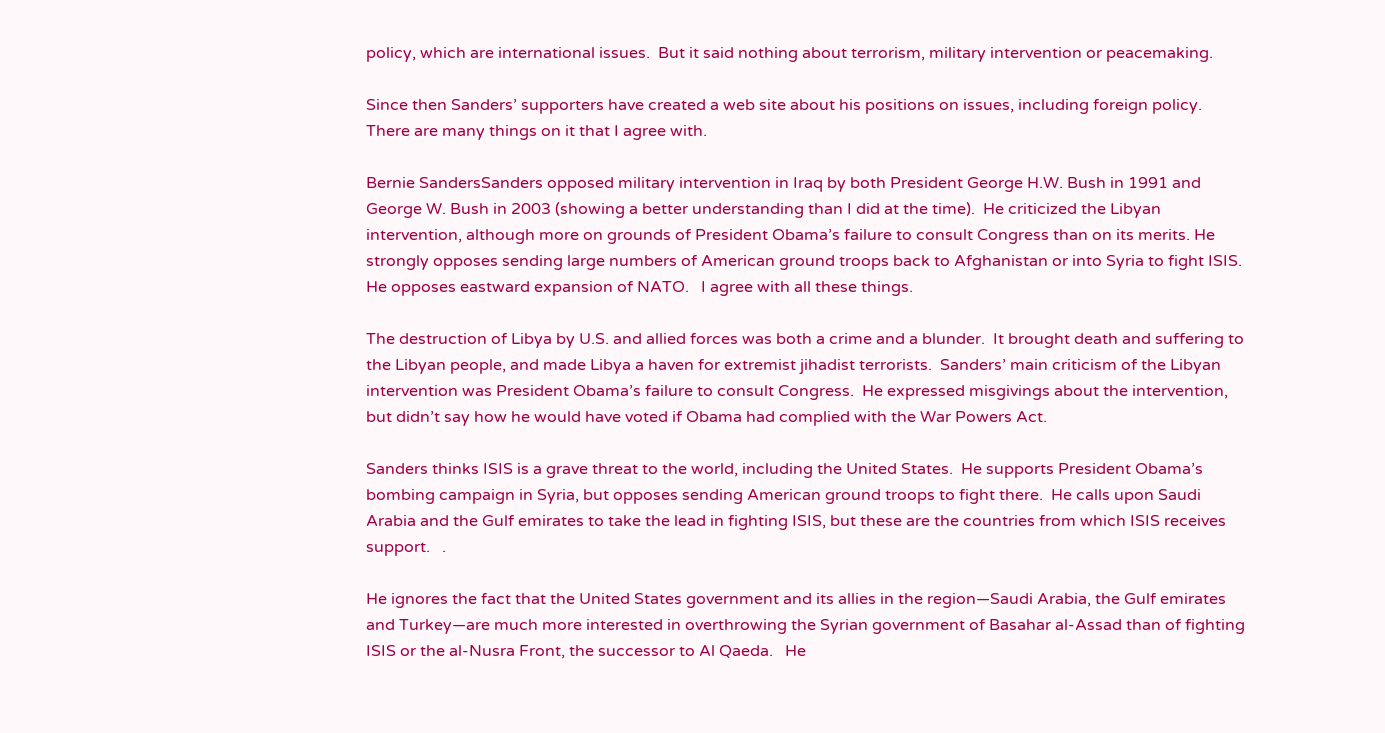policy, which are international issues.  But it said nothing about terrorism, military intervention or peacemaking.

Since then Sanders’ supporters have created a web site about his positions on issues, including foreign policy.  There are many things on it that I agree with.

Bernie SandersSanders opposed military intervention in Iraq by both President George H.W. Bush in 1991 and George W. Bush in 2003 (showing a better understanding than I did at the time).  He criticized the Libyan intervention, although more on grounds of President Obama’s failure to consult Congress than on its merits. He strongly opposes sending large numbers of American ground troops back to Afghanistan or into Syria to fight ISIS.  He opposes eastward expansion of NATO.   I agree with all these things.

The destruction of Libya by U.S. and allied forces was both a crime and a blunder.  It brought death and suffering to the Libyan people, and made Libya a haven for extremist jihadist terrorists.  Sanders’ main criticism of the Libyan intervention was President Obama’s failure to consult Congress.  He expressed misgivings about the intervention, but didn’t say how he would have voted if Obama had complied with the War Powers Act.

Sanders thinks ISIS is a grave threat to the world, including the United States.  He supports President Obama’s bombing campaign in Syria, but opposes sending American ground troops to fight there.  He calls upon Saudi Arabia and the Gulf emirates to take the lead in fighting ISIS, but these are the countries from which ISIS receives support.   .

He ignores the fact that the United States government and its allies in the region—Saudi Arabia, the Gulf emirates and Turkey—are much more interested in overthrowing the Syrian government of Basahar al-Assad than of fighting ISIS or the al-Nusra Front, the successor to Al Qaeda.   He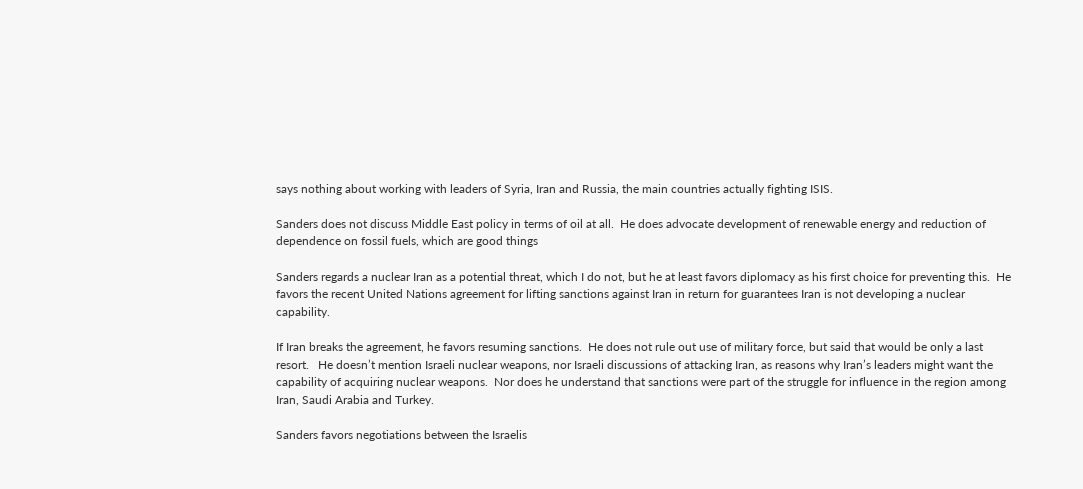says nothing about working with leaders of Syria, Iran and Russia, the main countries actually fighting ISIS.

Sanders does not discuss Middle East policy in terms of oil at all.  He does advocate development of renewable energy and reduction of dependence on fossil fuels, which are good things

Sanders regards a nuclear Iran as a potential threat, which I do not, but he at least favors diplomacy as his first choice for preventing this.  He favors the recent United Nations agreement for lifting sanctions against Iran in return for guarantees Iran is not developing a nuclear capability.

If Iran breaks the agreement, he favors resuming sanctions.  He does not rule out use of military force, but said that would be only a last resort.   He doesn’t mention Israeli nuclear weapons, nor Israeli discussions of attacking Iran, as reasons why Iran’s leaders might want the capability of acquiring nuclear weapons.  Nor does he understand that sanctions were part of the struggle for influence in the region among Iran, Saudi Arabia and Turkey.

Sanders favors negotiations between the Israelis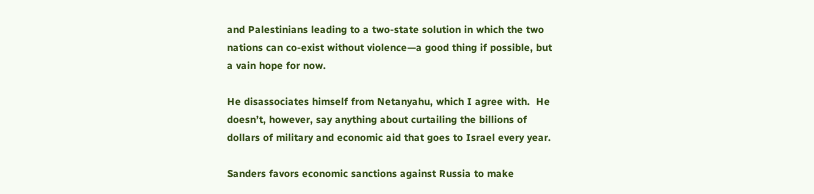and Palestinians leading to a two-state solution in which the two nations can co-exist without violence—a good thing if possible, but a vain hope for now.

He disassociates himself from Netanyahu, which I agree with.  He doesn’t, however, say anything about curtailing the billions of dollars of military and economic aid that goes to Israel every year.

Sanders favors economic sanctions against Russia to make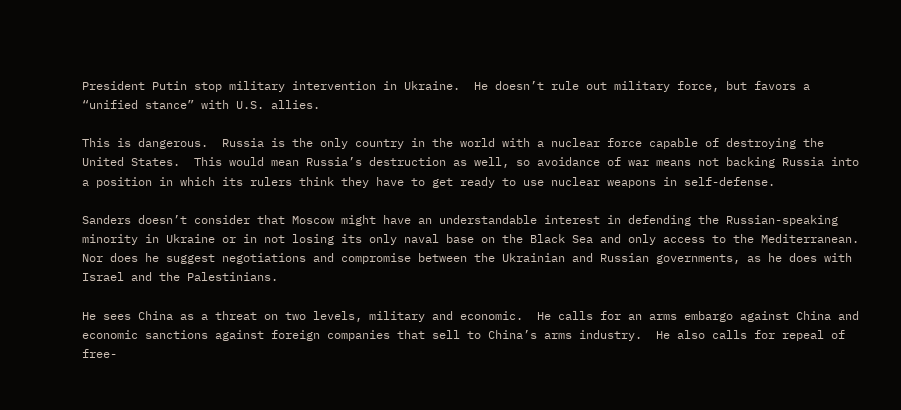President Putin stop military intervention in Ukraine.  He doesn’t rule out military force, but favors a “unified stance” with U.S. allies.

This is dangerous.  Russia is the only country in the world with a nuclear force capable of destroying the United States.  This would mean Russia’s destruction as well, so avoidance of war means not backing Russia into a position in which its rulers think they have to get ready to use nuclear weapons in self-defense.

Sanders doesn’t consider that Moscow might have an understandable interest in defending the Russian-speaking minority in Ukraine or in not losing its only naval base on the Black Sea and only access to the Mediterranean.   Nor does he suggest negotiations and compromise between the Ukrainian and Russian governments, as he does with Israel and the Palestinians.

He sees China as a threat on two levels, military and economic.  He calls for an arms embargo against China and economic sanctions against foreign companies that sell to China’s arms industry.  He also calls for repeal of free-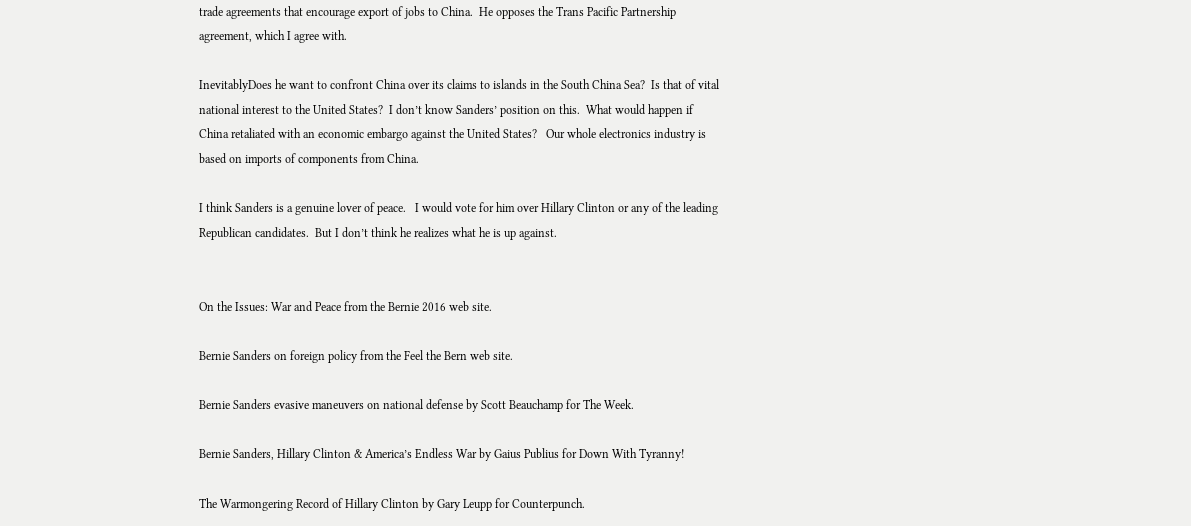trade agreements that encourage export of jobs to China.  He opposes the Trans Pacific Partnership agreement, which I agree with.

InevitablyDoes he want to confront China over its claims to islands in the South China Sea?  Is that of vital national interest to the United States?  I don’t know Sanders’ position on this.  What would happen if China retaliated with an economic embargo against the United States?   Our whole electronics industry is based on imports of components from China.

I think Sanders is a genuine lover of peace.   I would vote for him over Hillary Clinton or any of the leading Republican candidates.  But I don’t think he realizes what he is up against.


On the Issues: War and Peace from the Bernie 2016 web site.

Bernie Sanders on foreign policy from the Feel the Bern web site.

Bernie Sanders evasive maneuvers on national defense by Scott Beauchamp for The Week.

Bernie Sanders, Hillary Clinton & America’s Endless War by Gaius Publius for Down With Tyranny!

The Warmongering Record of Hillary Clinton by Gary Leupp for Counterpunch.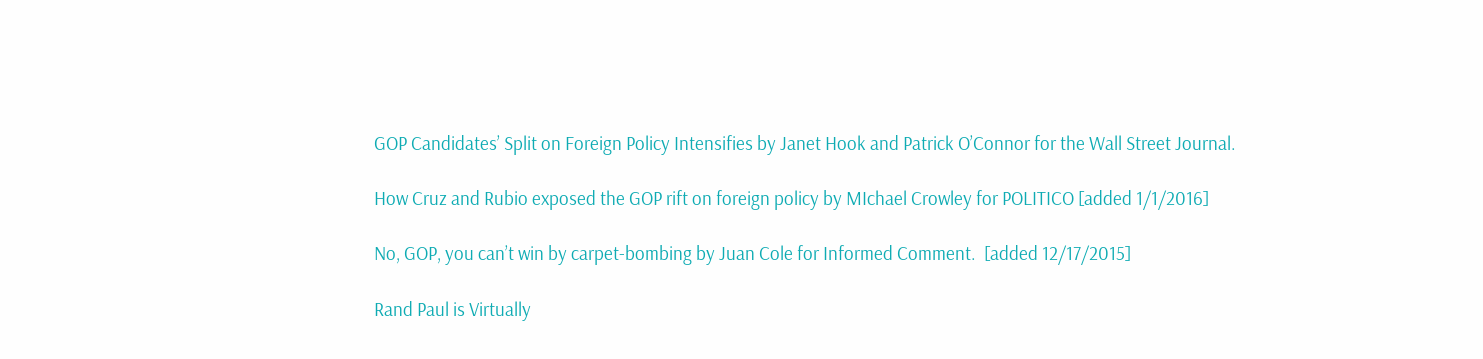GOP Candidates’ Split on Foreign Policy Intensifies by Janet Hook and Patrick O’Connor for the Wall Street Journal.

How Cruz and Rubio exposed the GOP rift on foreign policy by MIchael Crowley for POLITICO [added 1/1/2016]

No, GOP, you can’t win by carpet-bombing by Juan Cole for Informed Comment.  [added 12/17/2015]

Rand Paul is Virtually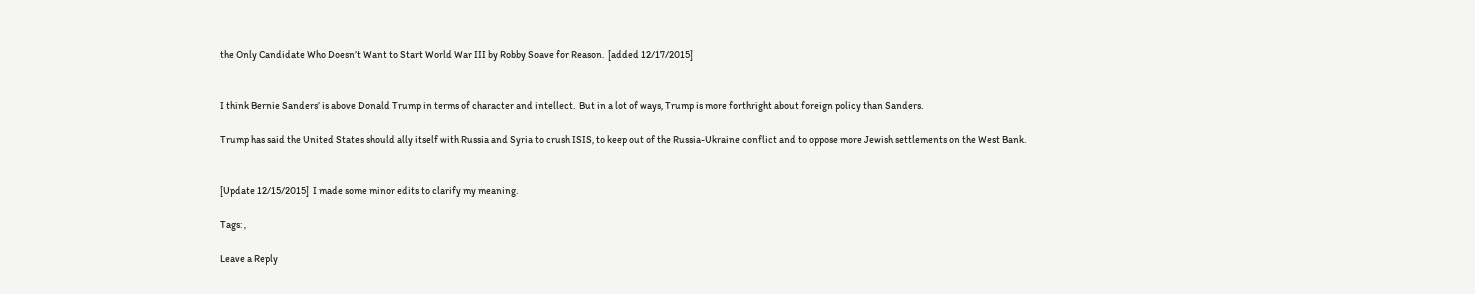the Only Candidate Who Doesn’t Want to Start World War III by Robby Soave for Reason.  [added 12/17/2015]


I think Bernie Sanders’ is above Donald Trump in terms of character and intellect.  But in a lot of ways, Trump is more forthright about foreign policy than Sanders.

Trump has said the United States should ally itself with Russia and Syria to crush ISIS, to keep out of the Russia-Ukraine conflict and to oppose more Jewish settlements on the West Bank.


[Update 12/15/2015]  I made some minor edits to clarify my meaning.

Tags: ,

Leave a Reply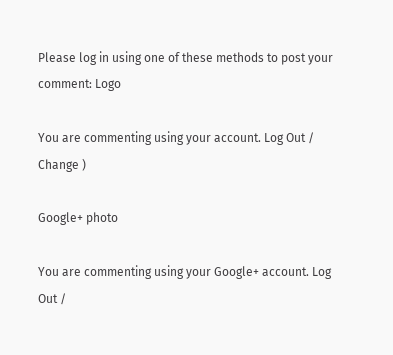Please log in using one of these methods to post your comment: Logo

You are commenting using your account. Log Out /  Change )

Google+ photo

You are commenting using your Google+ account. Log Out /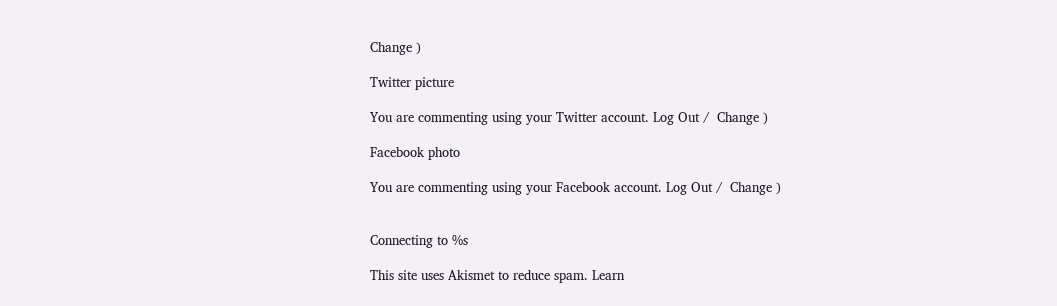Change )

Twitter picture

You are commenting using your Twitter account. Log Out /  Change )

Facebook photo

You are commenting using your Facebook account. Log Out /  Change )


Connecting to %s

This site uses Akismet to reduce spam. Learn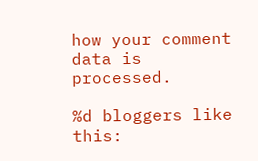how your comment data is processed.

%d bloggers like this: